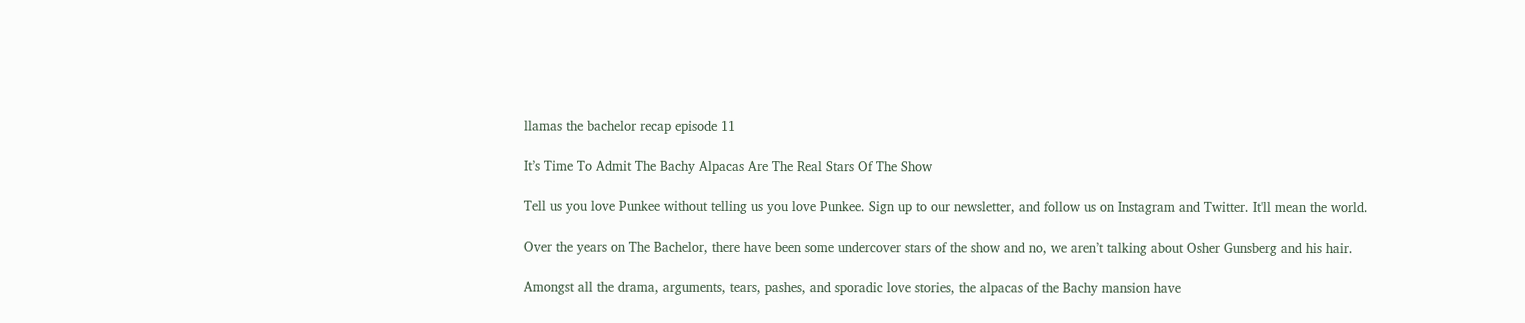llamas the bachelor recap episode 11

It’s Time To Admit The Bachy Alpacas Are The Real Stars Of The Show

Tell us you love Punkee without telling us you love Punkee. Sign up to our newsletter, and follow us on Instagram and Twitter. It'll mean the world.

Over the years on The Bachelor, there have been some undercover stars of the show and no, we aren’t talking about Osher Gunsberg and his hair.

Amongst all the drama, arguments, tears, pashes, and sporadic love stories, the alpacas of the Bachy mansion have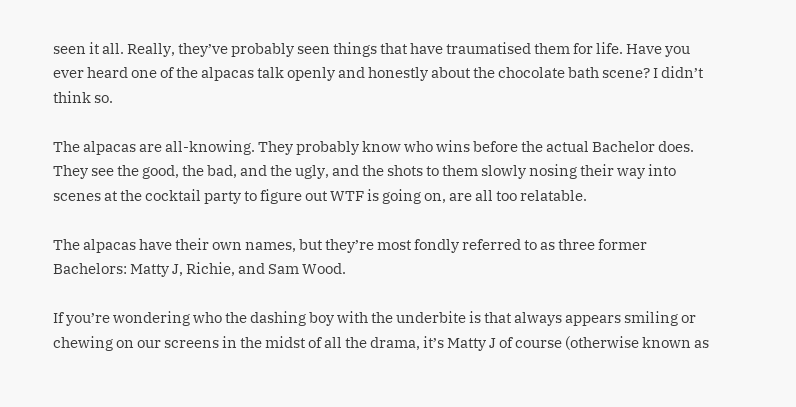seen it all. Really, they’ve probably seen things that have traumatised them for life. Have you ever heard one of the alpacas talk openly and honestly about the chocolate bath scene? I didn’t think so.

The alpacas are all-knowing. They probably know who wins before the actual Bachelor does. They see the good, the bad, and the ugly, and the shots to them slowly nosing their way into scenes at the cocktail party to figure out WTF is going on, are all too relatable.

The alpacas have their own names, but they’re most fondly referred to as three former Bachelors: Matty J, Richie, and Sam Wood.

If you’re wondering who the dashing boy with the underbite is that always appears smiling or chewing on our screens in the midst of all the drama, it’s Matty J of course (otherwise known as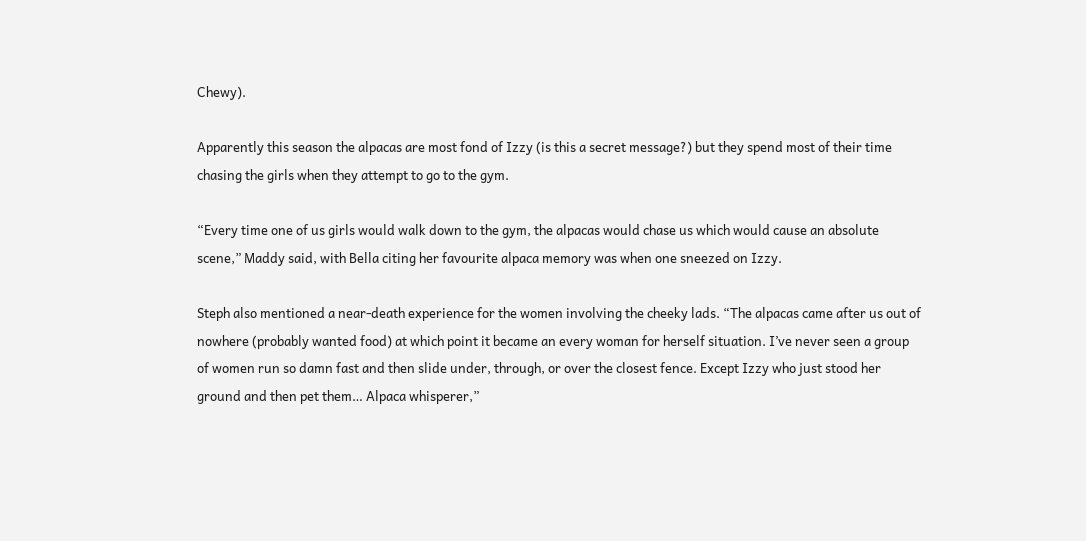Chewy).

Apparently this season the alpacas are most fond of Izzy (is this a secret message?) but they spend most of their time chasing the girls when they attempt to go to the gym.

“Every time one of us girls would walk down to the gym, the alpacas would chase us which would cause an absolute scene,” Maddy said, with Bella citing her favourite alpaca memory was when one sneezed on Izzy.

Steph also mentioned a near-death experience for the women involving the cheeky lads. “The alpacas came after us out of nowhere (probably wanted food) at which point it became an every woman for herself situation. I’ve never seen a group of women run so damn fast and then slide under, through, or over the closest fence. Except Izzy who just stood her ground and then pet them… Alpaca whisperer,”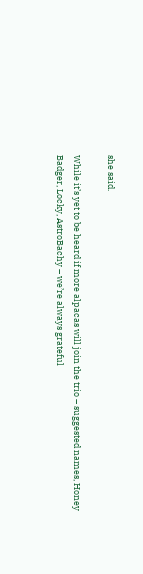she said.

While it’s yet to be heard if more alpacas will join the trio – suggested names, Honey Badger, Locky, AstroBachy – we’re always grateful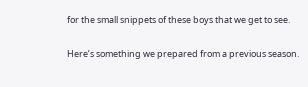for the small snippets of these boys that we get to see.

Here’s something we prepared from a previous season.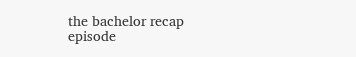the bachelor recap episode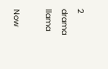2 drama llama

Now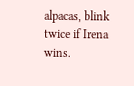alpacas, blink twice if Irena wins.